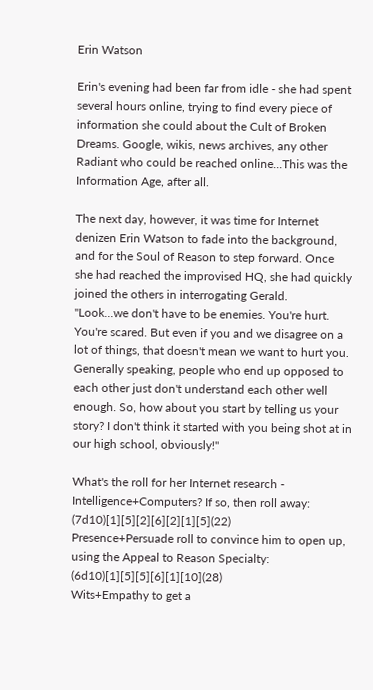Erin Watson

Erin's evening had been far from idle - she had spent several hours online, trying to find every piece of information she could about the Cult of Broken Dreams. Google, wikis, news archives, any other Radiant who could be reached online...This was the Information Age, after all.

The next day, however, it was time for Internet denizen Erin Watson to fade into the background, and for the Soul of Reason to step forward. Once she had reached the improvised HQ, she had quickly joined the others in interrogating Gerald.
"Look...we don't have to be enemies. You're hurt. You're scared. But even if you and we disagree on a lot of things, that doesn't mean we want to hurt you.
Generally speaking, people who end up opposed to each other just don't understand each other well enough. So, how about you start by telling us your story? I don't think it started with you being shot at in our high school, obviously!"

What's the roll for her Internet research - Intelligence+Computers? If so, then roll away: (7d10)[1][5][2][6][2][1][5](22)
Presence+Persuade roll to convince him to open up, using the Appeal to Reason Specialty: (6d10)[1][5][5][6][1][10](28)
Wits+Empathy to get a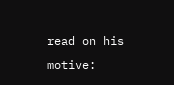read on his motive: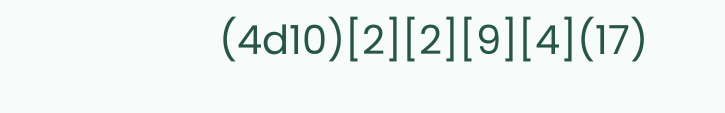(4d10)[2][2][9][4](17)